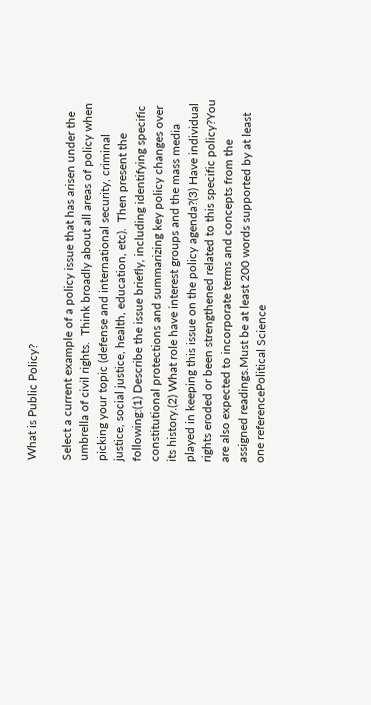What is Public Policy?

Select a current example of a policy issue that has arisen under the umbrella of civil rights.  Think broadly about all areas of policy when picking your topic (defense and international security, criminal justice, social justice, health, education, etc).  Then present the following:(1) Describe the issue briefly, including identifying specific constitutional protections and summarizing key policy changes over its history.(2) What role have interest groups and the mass media played in keeping this issue on the policy agenda?(3) Have individual rights eroded or been strengthened related to this specific policy?You are also expected to incorporate terms and concepts from the assigned readings.Must be at least 200 words supported by at least one referencePolitical Science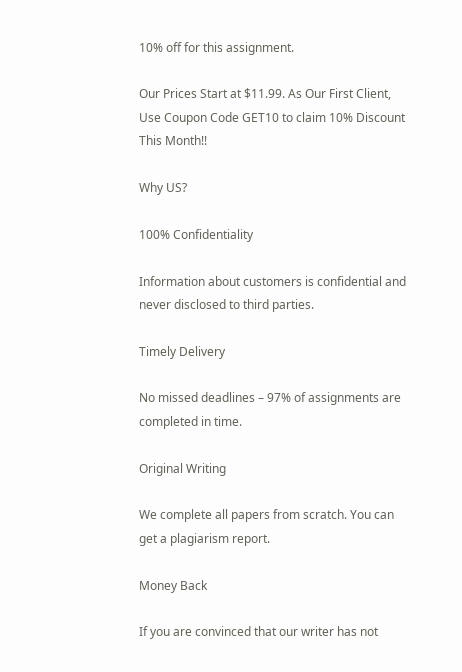10% off for this assignment.

Our Prices Start at $11.99. As Our First Client, Use Coupon Code GET10 to claim 10% Discount This Month!!

Why US?

100% Confidentiality

Information about customers is confidential and never disclosed to third parties.

Timely Delivery

No missed deadlines – 97% of assignments are completed in time.

Original Writing

We complete all papers from scratch. You can get a plagiarism report.

Money Back

If you are convinced that our writer has not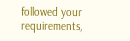followed your requirements,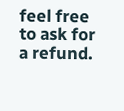feel free to ask for a refund.